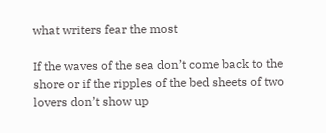what writers fear the most

If the waves of the sea don’t come back to the shore or if the ripples of the bed sheets of two lovers don’t show up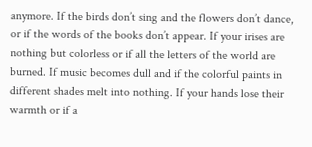anymore. If the birds don’t sing and the flowers don’t dance, or if the words of the books don’t appear. If your irises are nothing but colorless or if all the letters of the world are burned. If music becomes dull and if the colorful paints in different shades melt into nothing. If your hands lose their warmth or if a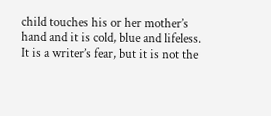child touches his or her mother’s hand and it is cold, blue and lifeless. It is a writer’s fear, but it is not the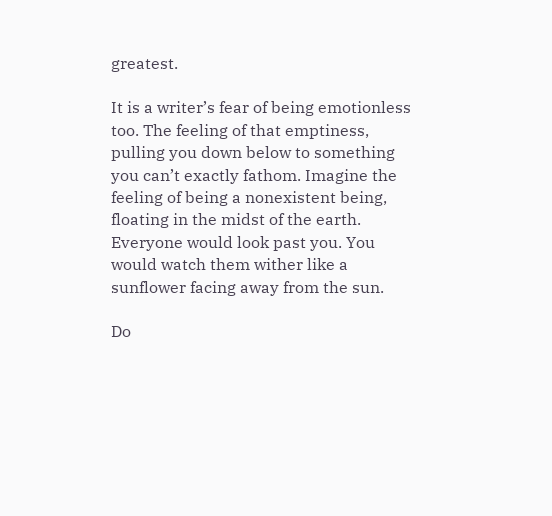greatest.

It is a writer’s fear of being emotionless too. The feeling of that emptiness, pulling you down below to something you can’t exactly fathom. Imagine the feeling of being a nonexistent being, floating in the midst of the earth. Everyone would look past you. You would watch them wither like a sunflower facing away from the sun.

Do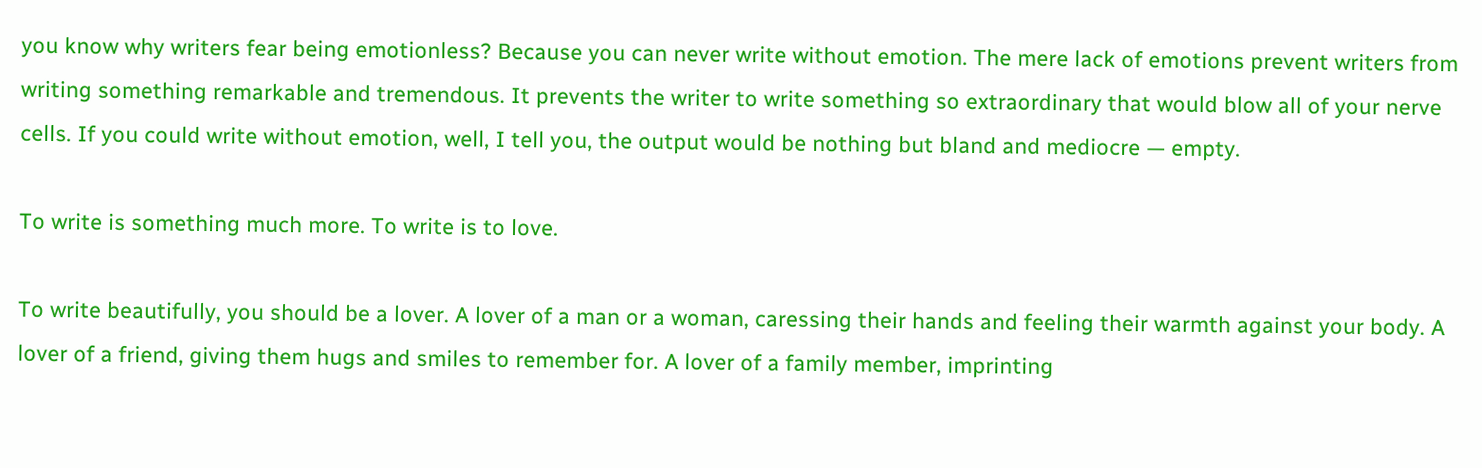you know why writers fear being emotionless? Because you can never write without emotion. The mere lack of emotions prevent writers from writing something remarkable and tremendous. It prevents the writer to write something so extraordinary that would blow all of your nerve cells. If you could write without emotion, well, I tell you, the output would be nothing but bland and mediocre — empty.

To write is something much more. To write is to love.

To write beautifully, you should be a lover. A lover of a man or a woman, caressing their hands and feeling their warmth against your body. A lover of a friend, giving them hugs and smiles to remember for. A lover of a family member, imprinting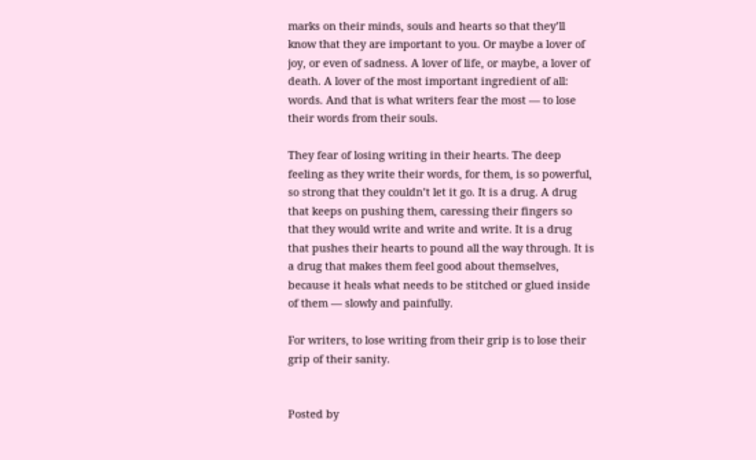marks on their minds, souls and hearts so that they’ll know that they are important to you. Or maybe a lover of joy, or even of sadness. A lover of life, or maybe, a lover of death. A lover of the most important ingredient of all: words. And that is what writers fear the most — to lose their words from their souls.

They fear of losing writing in their hearts. The deep feeling as they write their words, for them, is so powerful, so strong that they couldn’t let it go. It is a drug. A drug that keeps on pushing them, caressing their fingers so that they would write and write and write. It is a drug that pushes their hearts to pound all the way through. It is a drug that makes them feel good about themselves, because it heals what needs to be stitched or glued inside of them — slowly and painfully.

For writers, to lose writing from their grip is to lose their grip of their sanity.


Posted by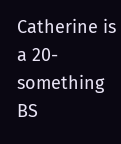Catherine is a 20-something BS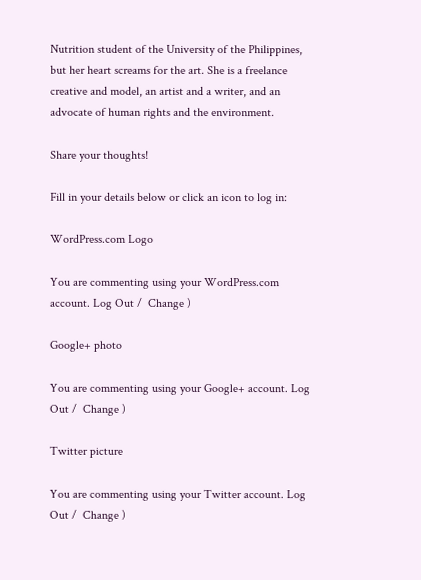Nutrition student of the University of the Philippines, but her heart screams for the art. She is a freelance creative and model, an artist and a writer, and an advocate of human rights and the environment.

Share your thoughts!

Fill in your details below or click an icon to log in:

WordPress.com Logo

You are commenting using your WordPress.com account. Log Out /  Change )

Google+ photo

You are commenting using your Google+ account. Log Out /  Change )

Twitter picture

You are commenting using your Twitter account. Log Out /  Change )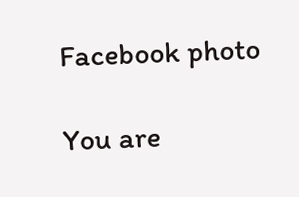Facebook photo

You are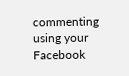commenting using your Facebook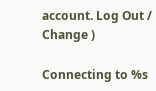account. Log Out /  Change )

Connecting to %s